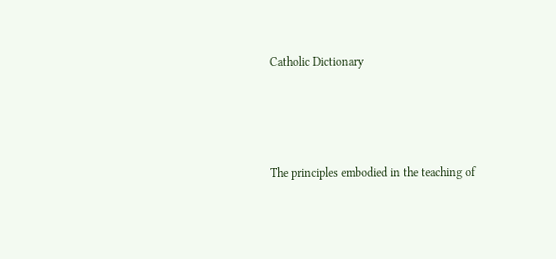Catholic Dictionary




The principles embodied in the teaching of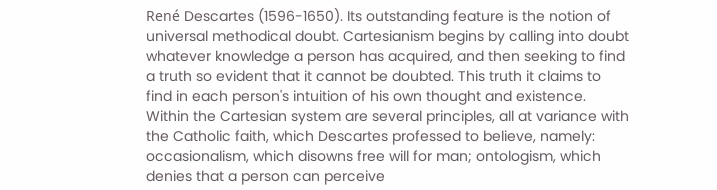René Descartes (1596-1650). Its outstanding feature is the notion of universal methodical doubt. Cartesianism begins by calling into doubt whatever knowledge a person has acquired, and then seeking to find a truth so evident that it cannot be doubted. This truth it claims to find in each person's intuition of his own thought and existence. Within the Cartesian system are several principles, all at variance with the Catholic faith, which Descartes professed to believe, namely: occasionalism, which disowns free will for man; ontologism, which denies that a person can perceive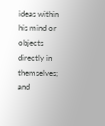ideas within his mind or objects directly in themselves; and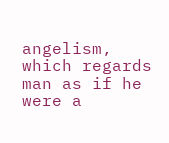angelism, which regards man as if he were a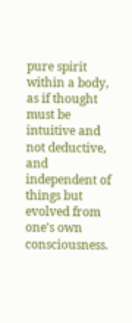pure spirit within a body, as if thought must be intuitive and not deductive, and independent of things but evolved from one's own consciousness.